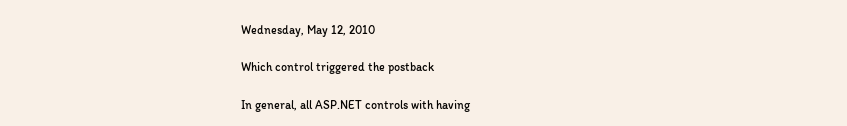Wednesday, May 12, 2010

Which control triggered the postback

In general, all ASP.NET controls with having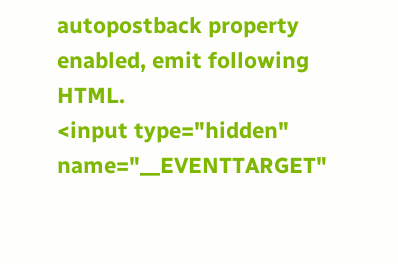autopostback property enabled, emit following HTML.
<input type="hidden" name="__EVENTTARGET"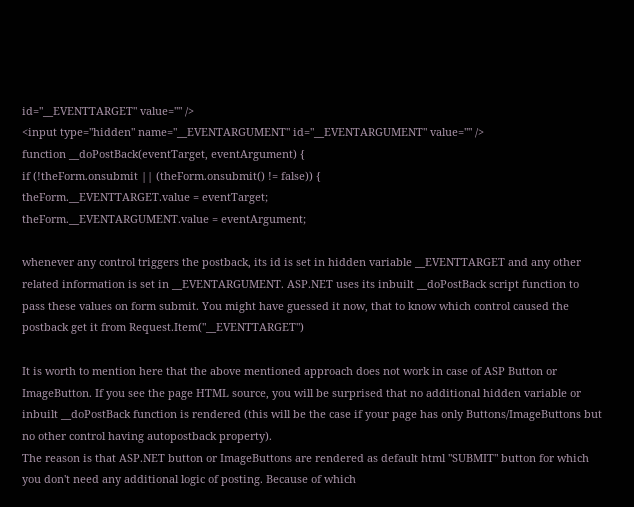id="__EVENTTARGET" value="" />
<input type="hidden" name="__EVENTARGUMENT" id="__EVENTARGUMENT" value="" />
function __doPostBack(eventTarget, eventArgument) {
if (!theForm.onsubmit || (theForm.onsubmit() != false)) {
theForm.__EVENTTARGET.value = eventTarget;
theForm.__EVENTARGUMENT.value = eventArgument;

whenever any control triggers the postback, its id is set in hidden variable __EVENTTARGET and any other related information is set in __EVENTARGUMENT. ASP.NET uses its inbuilt __doPostBack script function to pass these values on form submit. You might have guessed it now, that to know which control caused the postback get it from Request.Item("__EVENTTARGET")

It is worth to mention here that the above mentioned approach does not work in case of ASP Button or ImageButton. If you see the page HTML source, you will be surprised that no additional hidden variable or inbuilt __doPostBack function is rendered (this will be the case if your page has only Buttons/ImageButtons but no other control having autopostback property).
The reason is that ASP.NET button or ImageButtons are rendered as default html "SUBMIT" button for which you don't need any additional logic of posting. Because of which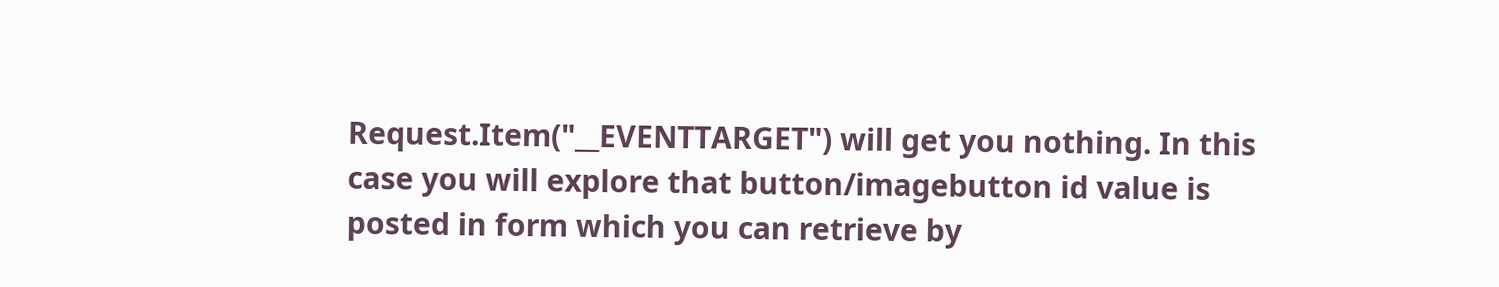Request.Item("__EVENTTARGET") will get you nothing. In this case you will explore that button/imagebutton id value is posted in form which you can retrieve by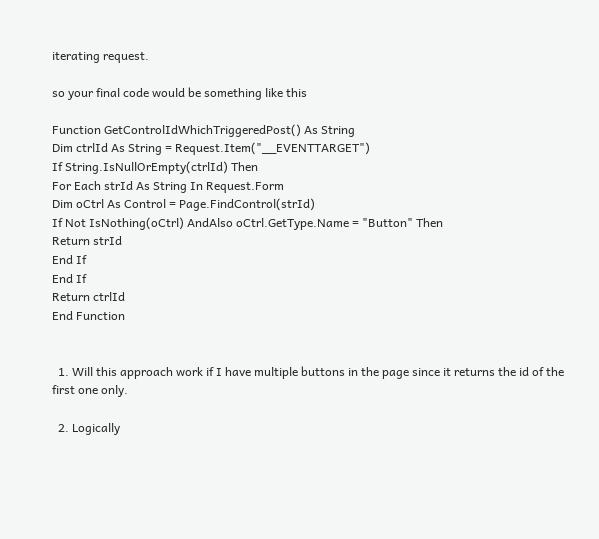iterating request.

so your final code would be something like this

Function GetControlIdWhichTriggeredPost() As String
Dim ctrlId As String = Request.Item("__EVENTTARGET")
If String.IsNullOrEmpty(ctrlId) Then
For Each strId As String In Request.Form
Dim oCtrl As Control = Page.FindControl(strId)
If Not IsNothing(oCtrl) AndAlso oCtrl.GetType.Name = "Button" Then
Return strId
End If
End If
Return ctrlId
End Function


  1. Will this approach work if I have multiple buttons in the page since it returns the id of the first one only.

  2. Logically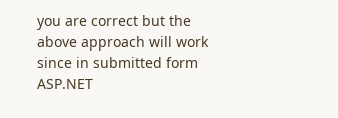you are correct but the above approach will work since in submitted form ASP.NET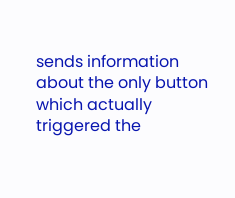sends information about the only button which actually triggered the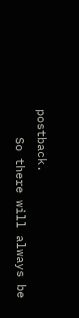postback.
    So there will always be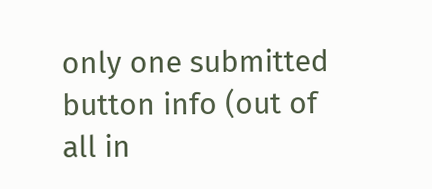only one submitted button info (out of all in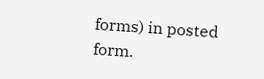forms) in posted form.